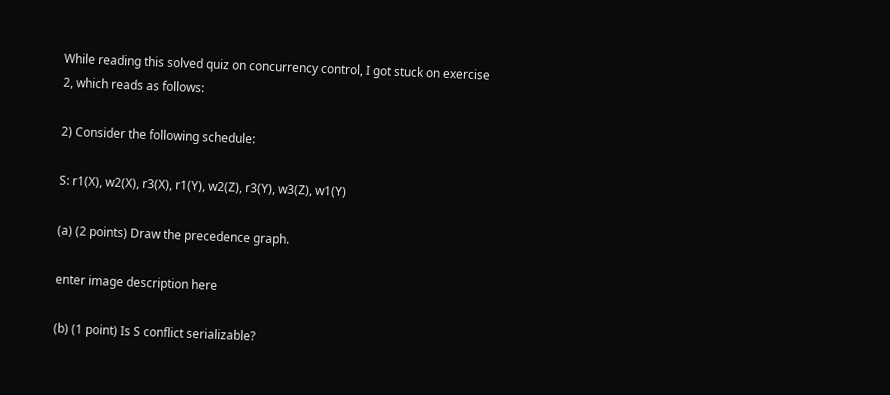While reading this solved quiz on concurrency control, I got stuck on exercise 2, which reads as follows:

2) Consider the following schedule:

S: r1(X), w2(X), r3(X), r1(Y), w2(Z), r3(Y), w3(Z), w1(Y)

(a) (2 points) Draw the precedence graph.

enter image description here

(b) (1 point) Is S conflict serializable?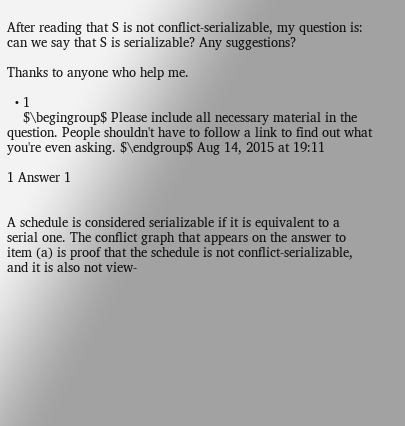After reading that S is not conflict-serializable, my question is: can we say that S is serializable? Any suggestions?

Thanks to anyone who help me.

  • 1
    $\begingroup$ Please include all necessary material in the question. People shouldn't have to follow a link to find out what you're even asking. $\endgroup$ Aug 14, 2015 at 19:11

1 Answer 1


A schedule is considered serializable if it is equivalent to a serial one. The conflict graph that appears on the answer to item (a) is proof that the schedule is not conflict-serializable, and it is also not view-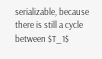serializable, because there is still a cycle between $T_1$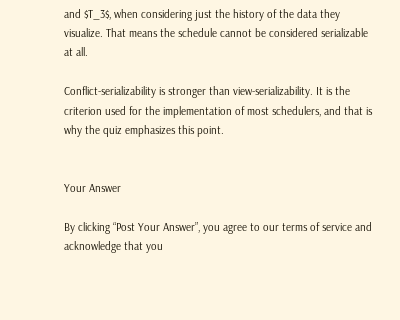and $T_3$, when considering just the history of the data they visualize. That means the schedule cannot be considered serializable at all.

Conflict-serializability is stronger than view-serializability. It is the criterion used for the implementation of most schedulers, and that is why the quiz emphasizes this point.


Your Answer

By clicking “Post Your Answer”, you agree to our terms of service and acknowledge that you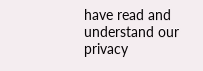have read and understand our privacy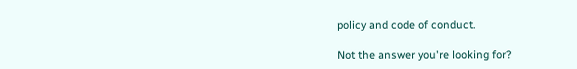policy and code of conduct.

Not the answer you're looking for?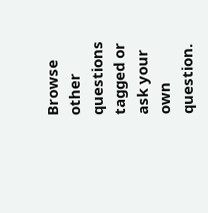Browse other questions tagged or ask your own question.